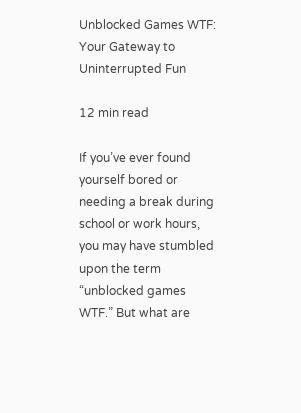Unblocked Games WTF: Your Gateway to Uninterrupted Fun

12 min read

If you’ve ever found yourself bored or needing a break during school or work hours, you may have stumbled upon the term “unblocked games WTF.” But what are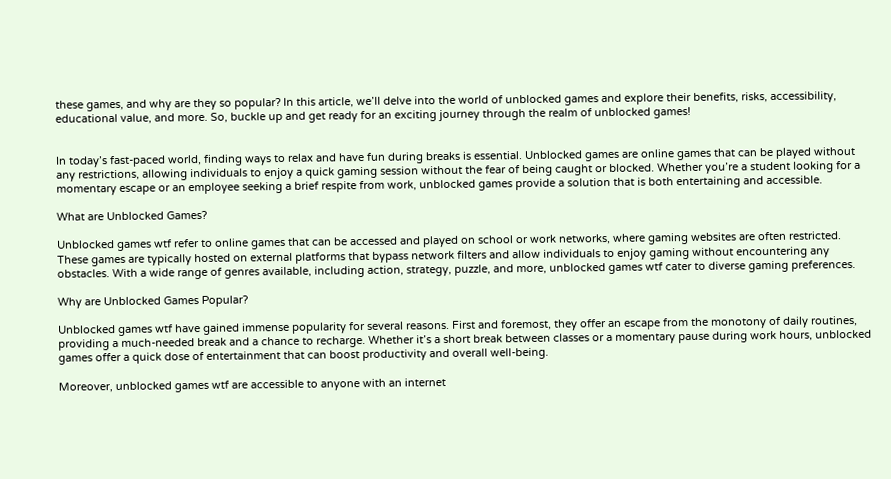these games, and why are they so popular? In this article, we’ll delve into the world of unblocked games and explore their benefits, risks, accessibility, educational value, and more. So, buckle up and get ready for an exciting journey through the realm of unblocked games!


In today’s fast-paced world, finding ways to relax and have fun during breaks is essential. Unblocked games are online games that can be played without any restrictions, allowing individuals to enjoy a quick gaming session without the fear of being caught or blocked. Whether you’re a student looking for a momentary escape or an employee seeking a brief respite from work, unblocked games provide a solution that is both entertaining and accessible.

What are Unblocked Games?

Unblocked games wtf refer to online games that can be accessed and played on school or work networks, where gaming websites are often restricted. These games are typically hosted on external platforms that bypass network filters and allow individuals to enjoy gaming without encountering any obstacles. With a wide range of genres available, including action, strategy, puzzle, and more, unblocked games wtf cater to diverse gaming preferences.

Why are Unblocked Games Popular?

Unblocked games wtf have gained immense popularity for several reasons. First and foremost, they offer an escape from the monotony of daily routines, providing a much-needed break and a chance to recharge. Whether it’s a short break between classes or a momentary pause during work hours, unblocked games offer a quick dose of entertainment that can boost productivity and overall well-being.

Moreover, unblocked games wtf are accessible to anyone with an internet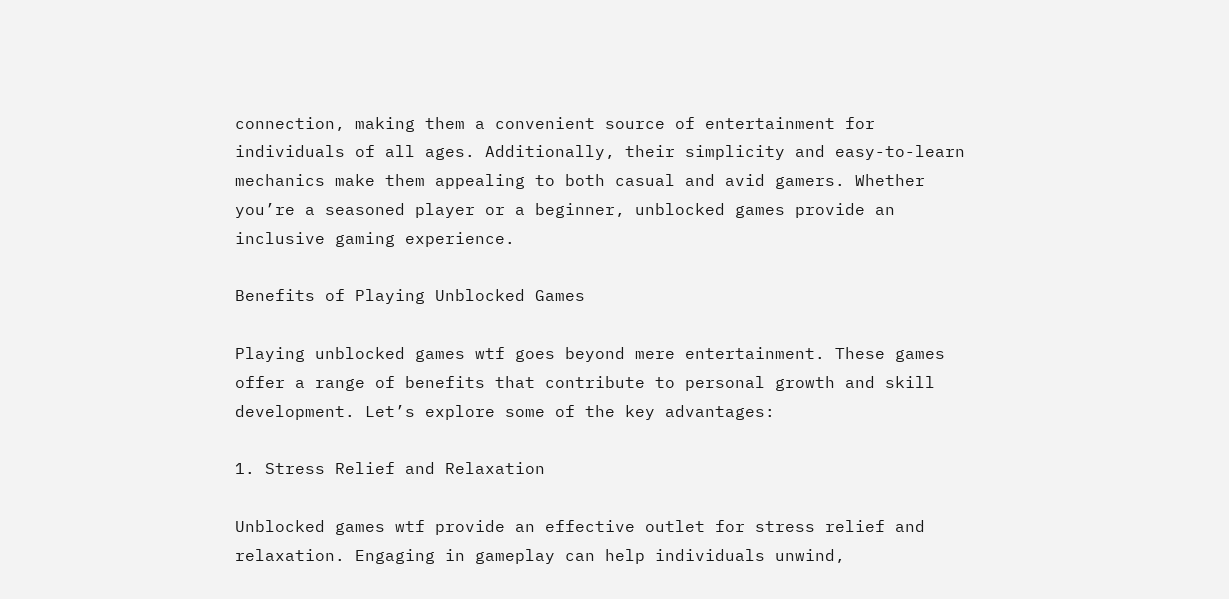connection, making them a convenient source of entertainment for individuals of all ages. Additionally, their simplicity and easy-to-learn mechanics make them appealing to both casual and avid gamers. Whether you’re a seasoned player or a beginner, unblocked games provide an inclusive gaming experience.

Benefits of Playing Unblocked Games

Playing unblocked games wtf goes beyond mere entertainment. These games offer a range of benefits that contribute to personal growth and skill development. Let’s explore some of the key advantages:

1. Stress Relief and Relaxation

Unblocked games wtf provide an effective outlet for stress relief and relaxation. Engaging in gameplay can help individuals unwind,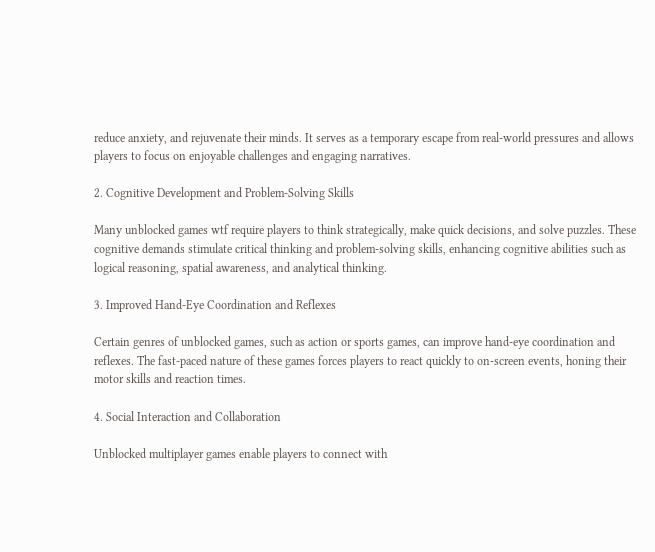reduce anxiety, and rejuvenate their minds. It serves as a temporary escape from real-world pressures and allows players to focus on enjoyable challenges and engaging narratives.

2. Cognitive Development and Problem-Solving Skills

Many unblocked games wtf require players to think strategically, make quick decisions, and solve puzzles. These cognitive demands stimulate critical thinking and problem-solving skills, enhancing cognitive abilities such as logical reasoning, spatial awareness, and analytical thinking.

3. Improved Hand-Eye Coordination and Reflexes

Certain genres of unblocked games, such as action or sports games, can improve hand-eye coordination and reflexes. The fast-paced nature of these games forces players to react quickly to on-screen events, honing their motor skills and reaction times.

4. Social Interaction and Collaboration

Unblocked multiplayer games enable players to connect with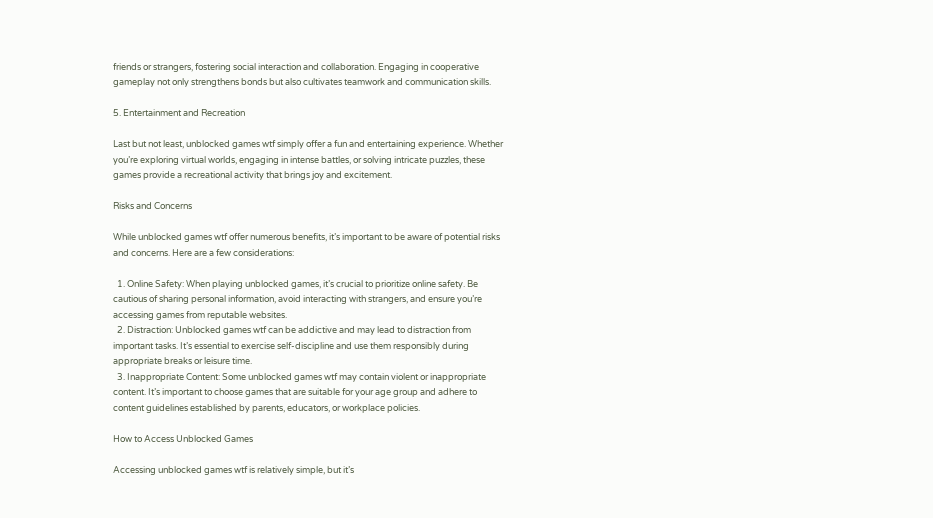friends or strangers, fostering social interaction and collaboration. Engaging in cooperative gameplay not only strengthens bonds but also cultivates teamwork and communication skills.

5. Entertainment and Recreation

Last but not least, unblocked games wtf simply offer a fun and entertaining experience. Whether you’re exploring virtual worlds, engaging in intense battles, or solving intricate puzzles, these games provide a recreational activity that brings joy and excitement.

Risks and Concerns

While unblocked games wtf offer numerous benefits, it’s important to be aware of potential risks and concerns. Here are a few considerations:

  1. Online Safety: When playing unblocked games, it’s crucial to prioritize online safety. Be cautious of sharing personal information, avoid interacting with strangers, and ensure you’re accessing games from reputable websites.
  2. Distraction: Unblocked games wtf can be addictive and may lead to distraction from important tasks. It’s essential to exercise self-discipline and use them responsibly during appropriate breaks or leisure time.
  3. Inappropriate Content: Some unblocked games wtf may contain violent or inappropriate content. It’s important to choose games that are suitable for your age group and adhere to content guidelines established by parents, educators, or workplace policies.

How to Access Unblocked Games

Accessing unblocked games wtf is relatively simple, but it’s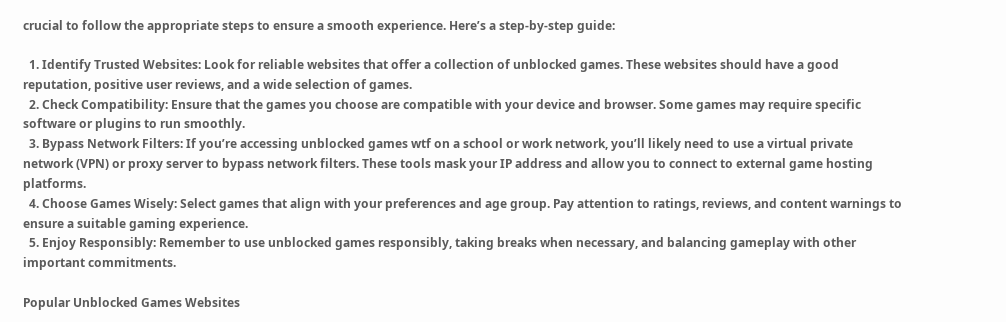crucial to follow the appropriate steps to ensure a smooth experience. Here’s a step-by-step guide:

  1. Identify Trusted Websites: Look for reliable websites that offer a collection of unblocked games. These websites should have a good reputation, positive user reviews, and a wide selection of games.
  2. Check Compatibility: Ensure that the games you choose are compatible with your device and browser. Some games may require specific software or plugins to run smoothly.
  3. Bypass Network Filters: If you’re accessing unblocked games wtf on a school or work network, you’ll likely need to use a virtual private network (VPN) or proxy server to bypass network filters. These tools mask your IP address and allow you to connect to external game hosting platforms.
  4. Choose Games Wisely: Select games that align with your preferences and age group. Pay attention to ratings, reviews, and content warnings to ensure a suitable gaming experience.
  5. Enjoy Responsibly: Remember to use unblocked games responsibly, taking breaks when necessary, and balancing gameplay with other important commitments.

Popular Unblocked Games Websites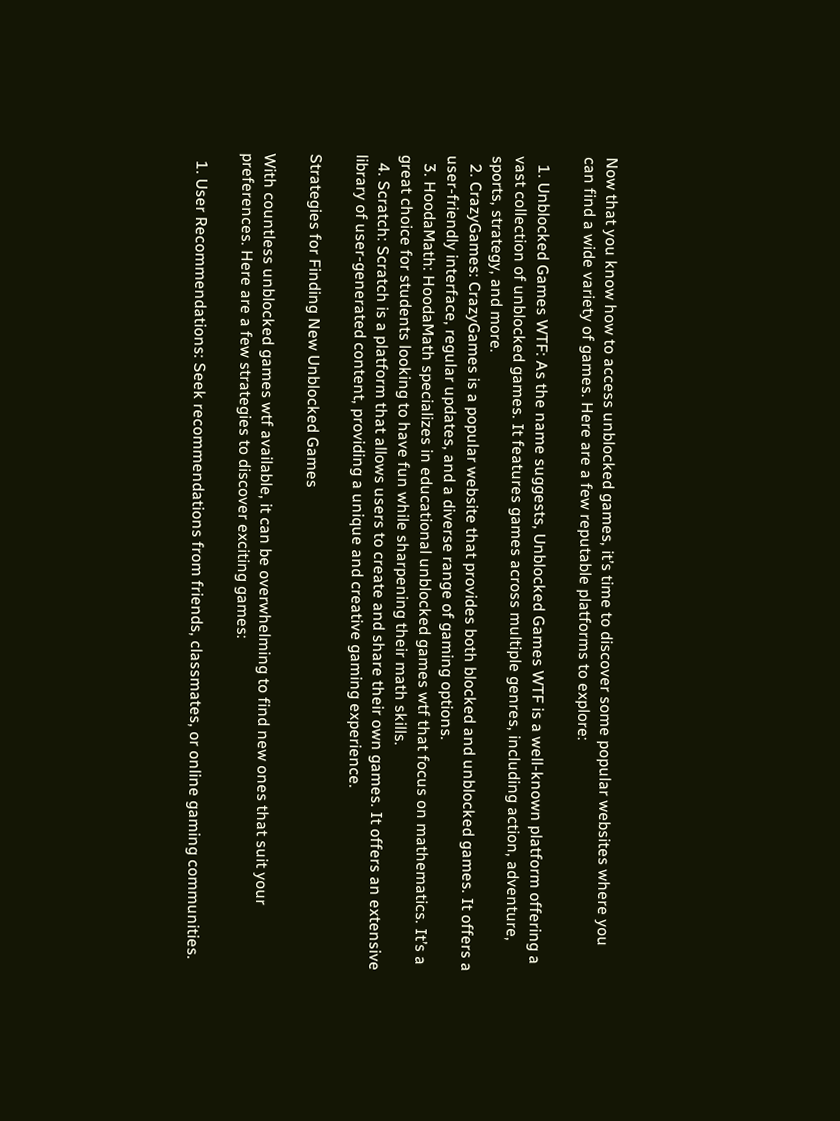Now that you know how to access unblocked games, it’s time to discover some popular websites where you can find a wide variety of games. Here are a few reputable platforms to explore:

  1. Unblocked Games WTF: As the name suggests, Unblocked Games WTF is a well-known platform offering a vast collection of unblocked games. It features games across multiple genres, including action, adventure, sports, strategy, and more.
  2. CrazyGames: CrazyGames is a popular website that provides both blocked and unblocked games. It offers a user-friendly interface, regular updates, and a diverse range of gaming options.
  3. HoodaMath: HoodaMath specializes in educational unblocked games wtf that focus on mathematics. It’s a great choice for students looking to have fun while sharpening their math skills.
  4. Scratch: Scratch is a platform that allows users to create and share their own games. It offers an extensive library of user-generated content, providing a unique and creative gaming experience.

Strategies for Finding New Unblocked Games

With countless unblocked games wtf available, it can be overwhelming to find new ones that suit your preferences. Here are a few strategies to discover exciting games:

  1. User Recommendations: Seek recommendations from friends, classmates, or online gaming communities.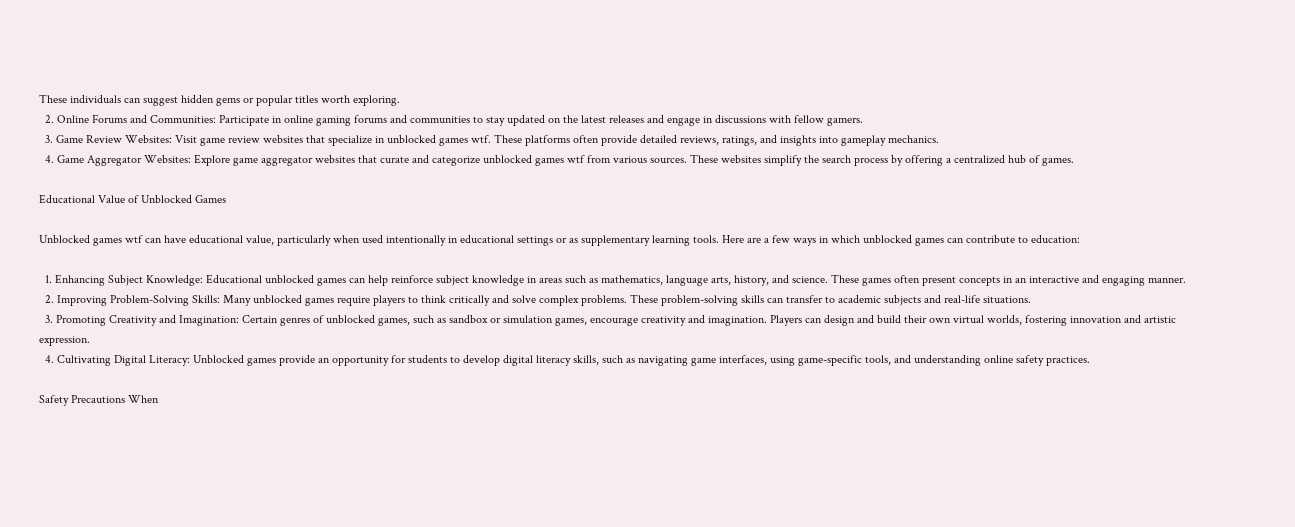These individuals can suggest hidden gems or popular titles worth exploring.
  2. Online Forums and Communities: Participate in online gaming forums and communities to stay updated on the latest releases and engage in discussions with fellow gamers.
  3. Game Review Websites: Visit game review websites that specialize in unblocked games wtf. These platforms often provide detailed reviews, ratings, and insights into gameplay mechanics.
  4. Game Aggregator Websites: Explore game aggregator websites that curate and categorize unblocked games wtf from various sources. These websites simplify the search process by offering a centralized hub of games.

Educational Value of Unblocked Games

Unblocked games wtf can have educational value, particularly when used intentionally in educational settings or as supplementary learning tools. Here are a few ways in which unblocked games can contribute to education:

  1. Enhancing Subject Knowledge: Educational unblocked games can help reinforce subject knowledge in areas such as mathematics, language arts, history, and science. These games often present concepts in an interactive and engaging manner.
  2. Improving Problem-Solving Skills: Many unblocked games require players to think critically and solve complex problems. These problem-solving skills can transfer to academic subjects and real-life situations.
  3. Promoting Creativity and Imagination: Certain genres of unblocked games, such as sandbox or simulation games, encourage creativity and imagination. Players can design and build their own virtual worlds, fostering innovation and artistic expression.
  4. Cultivating Digital Literacy: Unblocked games provide an opportunity for students to develop digital literacy skills, such as navigating game interfaces, using game-specific tools, and understanding online safety practices.

Safety Precautions When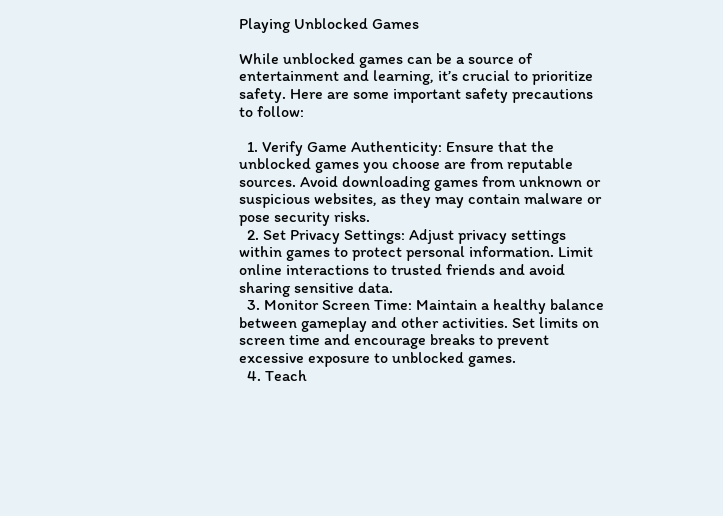Playing Unblocked Games

While unblocked games can be a source of entertainment and learning, it’s crucial to prioritize safety. Here are some important safety precautions to follow:

  1. Verify Game Authenticity: Ensure that the unblocked games you choose are from reputable sources. Avoid downloading games from unknown or suspicious websites, as they may contain malware or pose security risks.
  2. Set Privacy Settings: Adjust privacy settings within games to protect personal information. Limit online interactions to trusted friends and avoid sharing sensitive data.
  3. Monitor Screen Time: Maintain a healthy balance between gameplay and other activities. Set limits on screen time and encourage breaks to prevent excessive exposure to unblocked games.
  4. Teach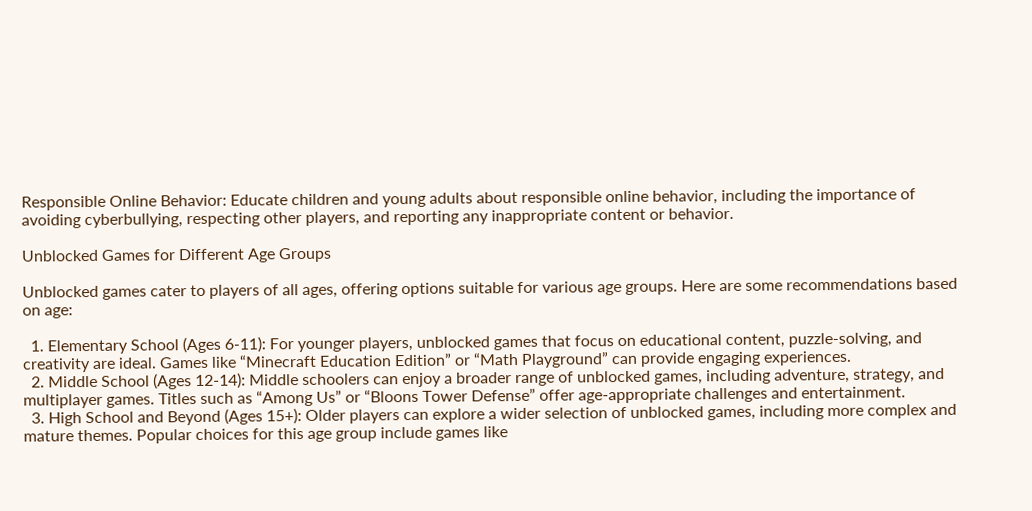Responsible Online Behavior: Educate children and young adults about responsible online behavior, including the importance of avoiding cyberbullying, respecting other players, and reporting any inappropriate content or behavior.

Unblocked Games for Different Age Groups

Unblocked games cater to players of all ages, offering options suitable for various age groups. Here are some recommendations based on age:

  1. Elementary School (Ages 6-11): For younger players, unblocked games that focus on educational content, puzzle-solving, and creativity are ideal. Games like “Minecraft Education Edition” or “Math Playground” can provide engaging experiences.
  2. Middle School (Ages 12-14): Middle schoolers can enjoy a broader range of unblocked games, including adventure, strategy, and multiplayer games. Titles such as “Among Us” or “Bloons Tower Defense” offer age-appropriate challenges and entertainment.
  3. High School and Beyond (Ages 15+): Older players can explore a wider selection of unblocked games, including more complex and mature themes. Popular choices for this age group include games like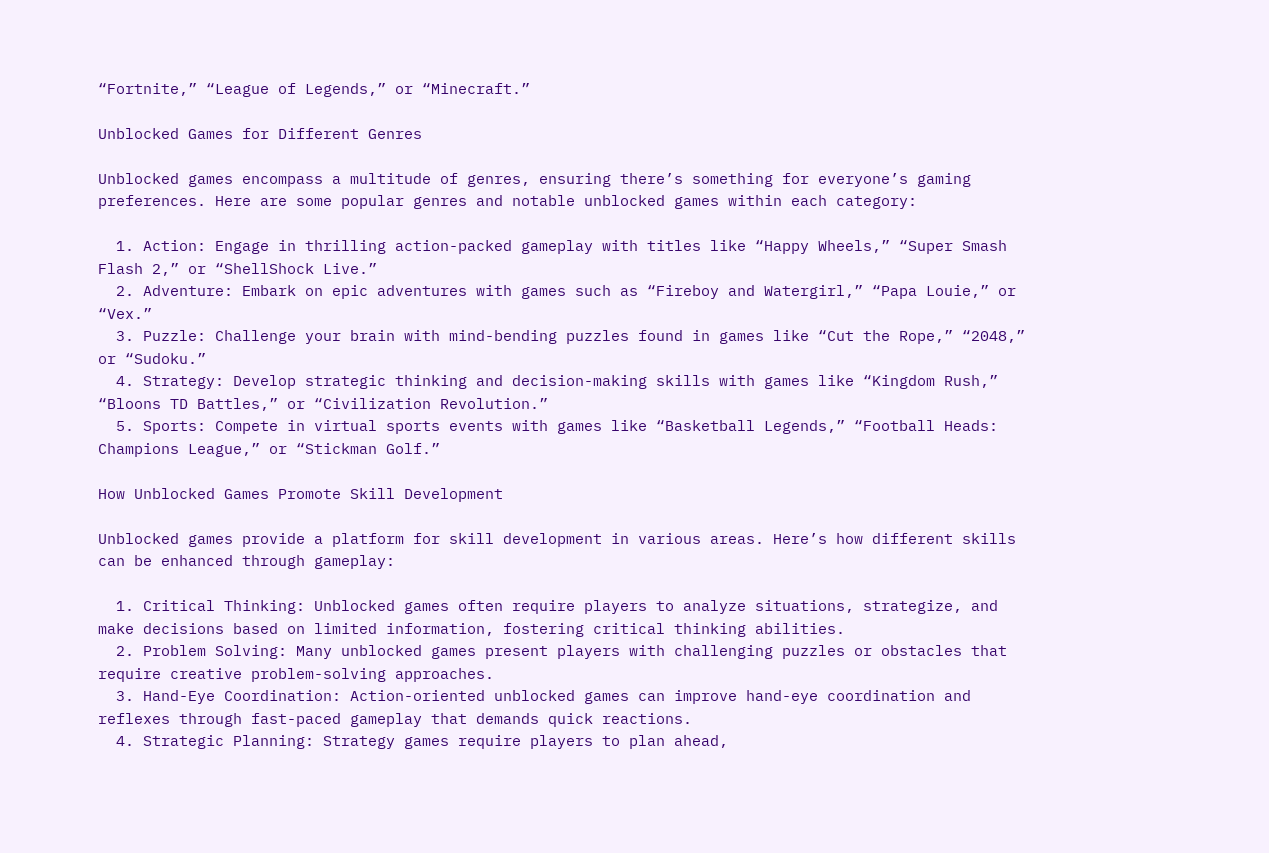“Fortnite,” “League of Legends,” or “Minecraft.”

Unblocked Games for Different Genres

Unblocked games encompass a multitude of genres, ensuring there’s something for everyone’s gaming preferences. Here are some popular genres and notable unblocked games within each category:

  1. Action: Engage in thrilling action-packed gameplay with titles like “Happy Wheels,” “Super Smash Flash 2,” or “ShellShock Live.”
  2. Adventure: Embark on epic adventures with games such as “Fireboy and Watergirl,” “Papa Louie,” or “Vex.”
  3. Puzzle: Challenge your brain with mind-bending puzzles found in games like “Cut the Rope,” “2048,” or “Sudoku.”
  4. Strategy: Develop strategic thinking and decision-making skills with games like “Kingdom Rush,” “Bloons TD Battles,” or “Civilization Revolution.”
  5. Sports: Compete in virtual sports events with games like “Basketball Legends,” “Football Heads: Champions League,” or “Stickman Golf.”

How Unblocked Games Promote Skill Development

Unblocked games provide a platform for skill development in various areas. Here’s how different skills can be enhanced through gameplay:

  1. Critical Thinking: Unblocked games often require players to analyze situations, strategize, and make decisions based on limited information, fostering critical thinking abilities.
  2. Problem Solving: Many unblocked games present players with challenging puzzles or obstacles that require creative problem-solving approaches.
  3. Hand-Eye Coordination: Action-oriented unblocked games can improve hand-eye coordination and reflexes through fast-paced gameplay that demands quick reactions.
  4. Strategic Planning: Strategy games require players to plan ahead,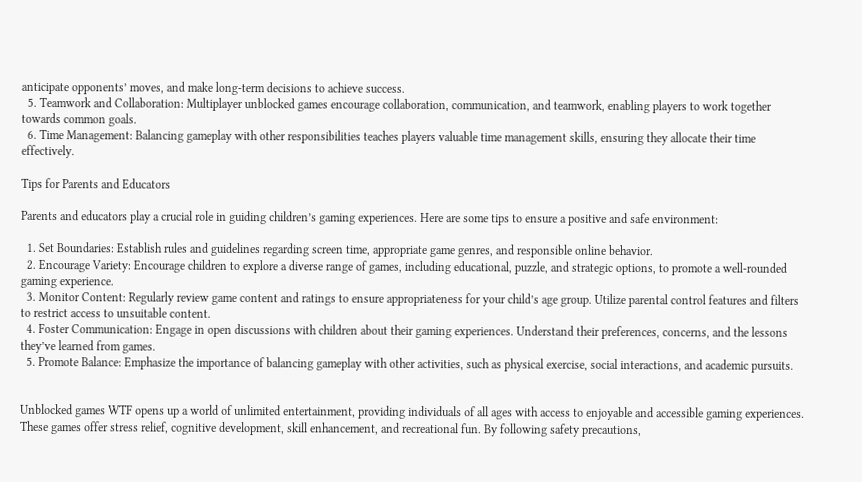anticipate opponents’ moves, and make long-term decisions to achieve success.
  5. Teamwork and Collaboration: Multiplayer unblocked games encourage collaboration, communication, and teamwork, enabling players to work together towards common goals.
  6. Time Management: Balancing gameplay with other responsibilities teaches players valuable time management skills, ensuring they allocate their time effectively.

Tips for Parents and Educators

Parents and educators play a crucial role in guiding children’s gaming experiences. Here are some tips to ensure a positive and safe environment:

  1. Set Boundaries: Establish rules and guidelines regarding screen time, appropriate game genres, and responsible online behavior.
  2. Encourage Variety: Encourage children to explore a diverse range of games, including educational, puzzle, and strategic options, to promote a well-rounded gaming experience.
  3. Monitor Content: Regularly review game content and ratings to ensure appropriateness for your child’s age group. Utilize parental control features and filters to restrict access to unsuitable content.
  4. Foster Communication: Engage in open discussions with children about their gaming experiences. Understand their preferences, concerns, and the lessons they’ve learned from games.
  5. Promote Balance: Emphasize the importance of balancing gameplay with other activities, such as physical exercise, social interactions, and academic pursuits.


Unblocked games WTF opens up a world of unlimited entertainment, providing individuals of all ages with access to enjoyable and accessible gaming experiences. These games offer stress relief, cognitive development, skill enhancement, and recreational fun. By following safety precautions,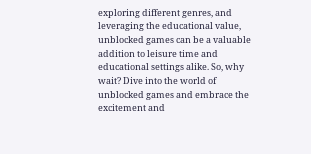exploring different genres, and leveraging the educational value, unblocked games can be a valuable addition to leisure time and educational settings alike. So, why wait? Dive into the world of unblocked games and embrace the excitement and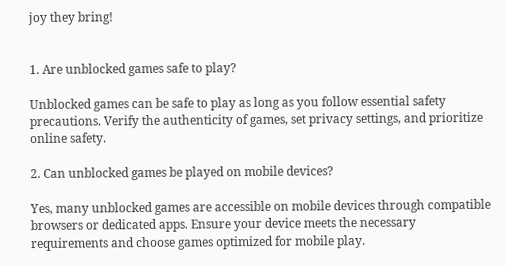joy they bring!


1. Are unblocked games safe to play?

Unblocked games can be safe to play as long as you follow essential safety precautions. Verify the authenticity of games, set privacy settings, and prioritize online safety.

2. Can unblocked games be played on mobile devices?

Yes, many unblocked games are accessible on mobile devices through compatible browsers or dedicated apps. Ensure your device meets the necessary requirements and choose games optimized for mobile play.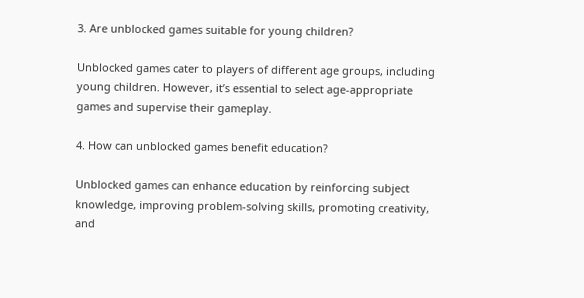3. Are unblocked games suitable for young children?

Unblocked games cater to players of different age groups, including young children. However, it’s essential to select age-appropriate games and supervise their gameplay.

4. How can unblocked games benefit education?

Unblocked games can enhance education by reinforcing subject knowledge, improving problem-solving skills, promoting creativity, and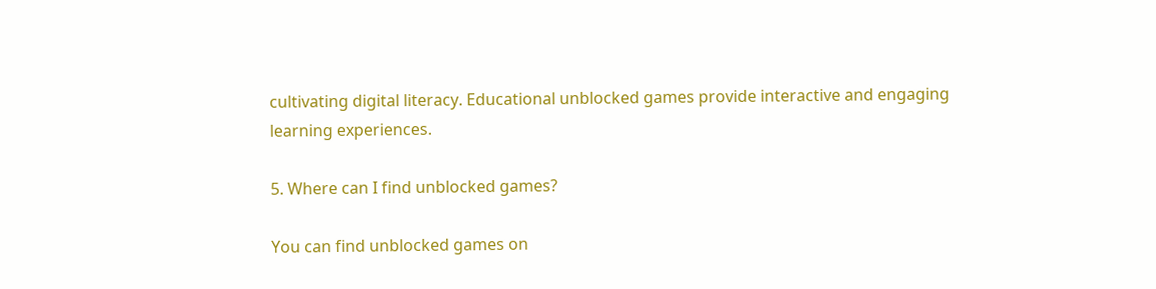cultivating digital literacy. Educational unblocked games provide interactive and engaging learning experiences.

5. Where can I find unblocked games?

You can find unblocked games on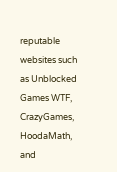reputable websites such as Unblocked Games WTF, CrazyGames, HoodaMath, and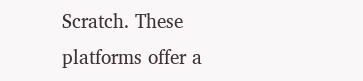Scratch. These platforms offer a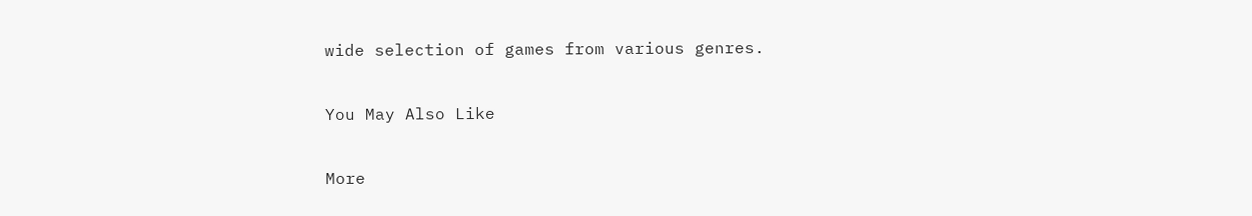wide selection of games from various genres.

You May Also Like

More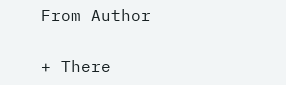From Author

+ There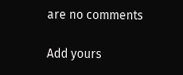are no comments

Add yours